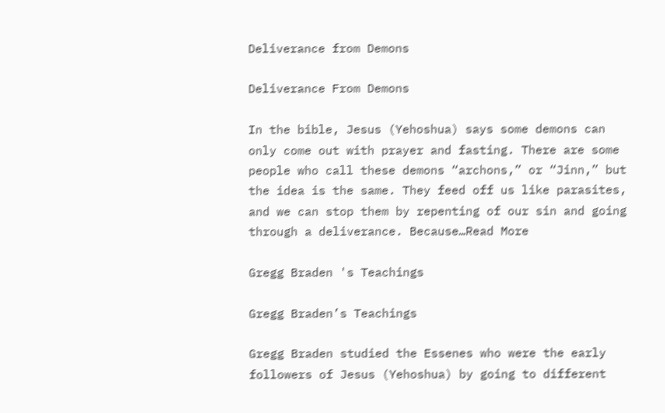Deliverance from Demons

Deliverance From Demons

In the bible, Jesus (Yehoshua) says some demons can only come out with prayer and fasting. There are some people who call these demons “archons,” or “Jinn,” but the idea is the same. They feed off us like parasites, and we can stop them by repenting of our sin and going through a deliverance. Because…Read More

Gregg Braden 's Teachings

Gregg Braden’s Teachings

Gregg Braden studied the Essenes who were the early followers of Jesus (Yehoshua) by going to different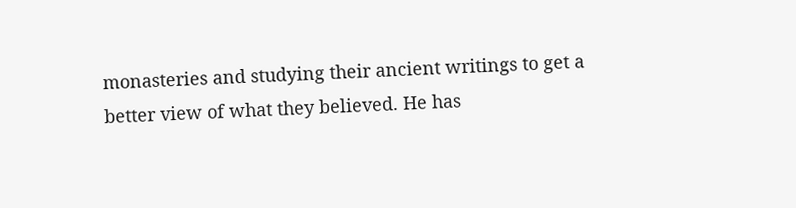monasteries and studying their ancient writings to get a better view of what they believed. He has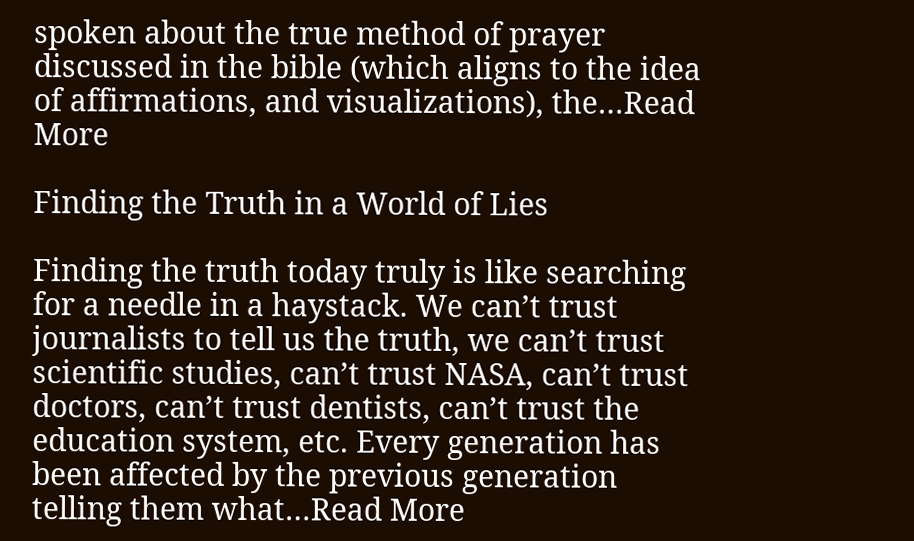spoken about the true method of prayer discussed in the bible (which aligns to the idea of affirmations, and visualizations), the…Read More

Finding the Truth in a World of Lies

Finding the truth today truly is like searching for a needle in a haystack. We can’t trust journalists to tell us the truth, we can’t trust scientific studies, can’t trust NASA, can’t trust doctors, can’t trust dentists, can’t trust the education system, etc. Every generation has been affected by the previous generation telling them what…Read More